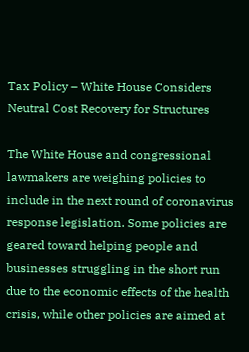Tax Policy – White House Considers Neutral Cost Recovery for Structures

The White House and congressional lawmakers are weighing policies to include in the next round of coronavirus response legislation. Some policies are geared toward helping people and businesses struggling in the short run due to the economic effects of the health crisis, while other policies are aimed at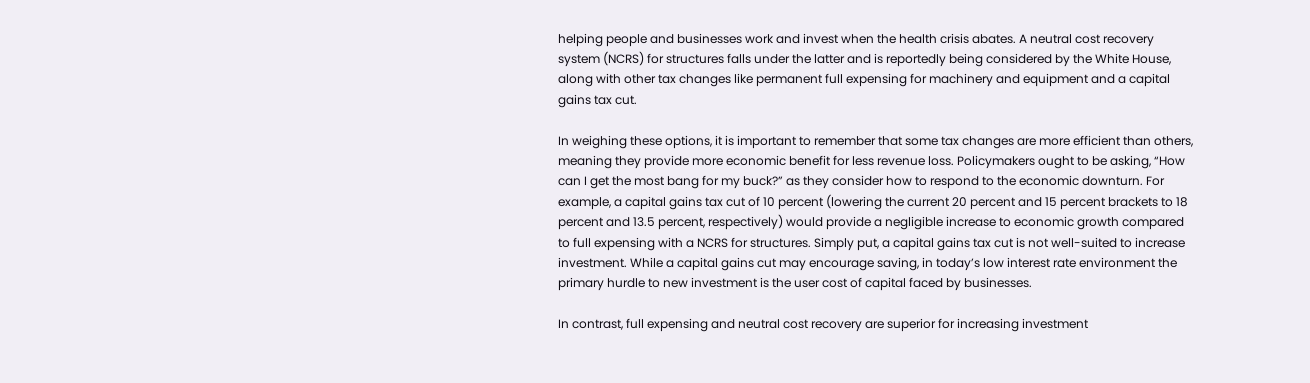helping people and businesses work and invest when the health crisis abates. A neutral cost recovery system (NCRS) for structures falls under the latter and is reportedly being considered by the White House, along with other tax changes like permanent full expensing for machinery and equipment and a capital gains tax cut.

In weighing these options, it is important to remember that some tax changes are more efficient than others, meaning they provide more economic benefit for less revenue loss. Policymakers ought to be asking, “How can I get the most bang for my buck?” as they consider how to respond to the economic downturn. For example, a capital gains tax cut of 10 percent (lowering the current 20 percent and 15 percent brackets to 18 percent and 13.5 percent, respectively) would provide a negligible increase to economic growth compared to full expensing with a NCRS for structures. Simply put, a capital gains tax cut is not well-suited to increase investment. While a capital gains cut may encourage saving, in today’s low interest rate environment the primary hurdle to new investment is the user cost of capital faced by businesses.

In contrast, full expensing and neutral cost recovery are superior for increasing investment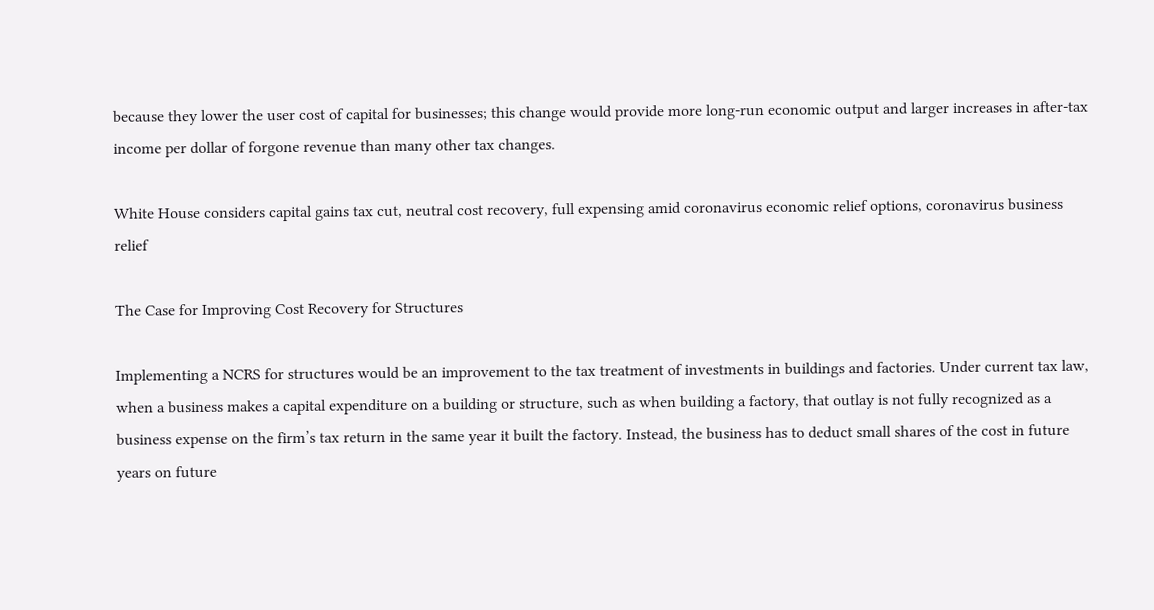because they lower the user cost of capital for businesses; this change would provide more long-run economic output and larger increases in after-tax income per dollar of forgone revenue than many other tax changes.

White House considers capital gains tax cut, neutral cost recovery, full expensing amid coronavirus economic relief options, coronavirus business relief

The Case for Improving Cost Recovery for Structures

Implementing a NCRS for structures would be an improvement to the tax treatment of investments in buildings and factories. Under current tax law, when a business makes a capital expenditure on a building or structure, such as when building a factory, that outlay is not fully recognized as a business expense on the firm’s tax return in the same year it built the factory. Instead, the business has to deduct small shares of the cost in future years on future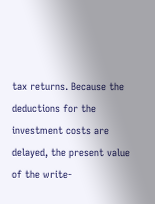tax returns. Because the deductions for the investment costs are delayed, the present value of the write-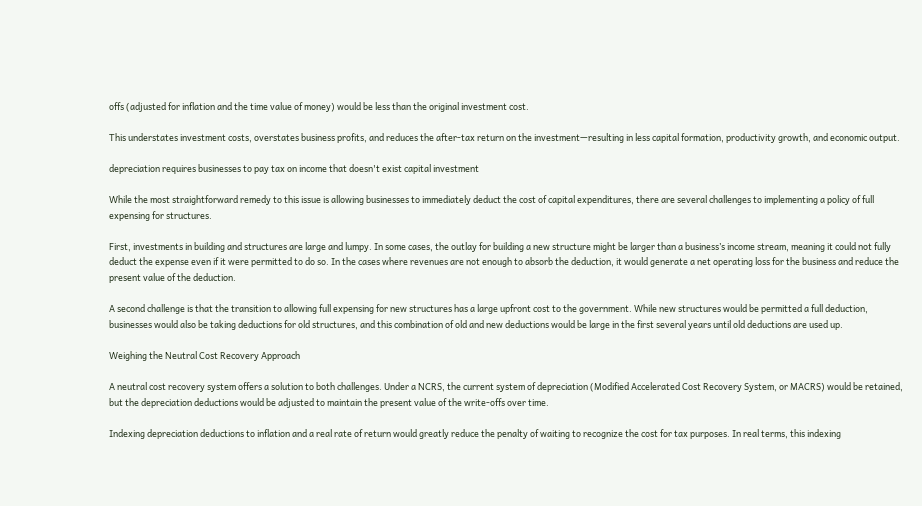offs (adjusted for inflation and the time value of money) would be less than the original investment cost.

This understates investment costs, overstates business profits, and reduces the after-tax return on the investment—resulting in less capital formation, productivity growth, and economic output.

depreciation requires businesses to pay tax on income that doesn't exist capital investment

While the most straightforward remedy to this issue is allowing businesses to immediately deduct the cost of capital expenditures, there are several challenges to implementing a policy of full expensing for structures.

First, investments in building and structures are large and lumpy. In some cases, the outlay for building a new structure might be larger than a business’s income stream, meaning it could not fully deduct the expense even if it were permitted to do so. In the cases where revenues are not enough to absorb the deduction, it would generate a net operating loss for the business and reduce the present value of the deduction.

A second challenge is that the transition to allowing full expensing for new structures has a large upfront cost to the government. While new structures would be permitted a full deduction, businesses would also be taking deductions for old structures, and this combination of old and new deductions would be large in the first several years until old deductions are used up.

Weighing the Neutral Cost Recovery Approach

A neutral cost recovery system offers a solution to both challenges. Under a NCRS, the current system of depreciation (Modified Accelerated Cost Recovery System, or MACRS) would be retained, but the depreciation deductions would be adjusted to maintain the present value of the write-offs over time.

Indexing depreciation deductions to inflation and a real rate of return would greatly reduce the penalty of waiting to recognize the cost for tax purposes. In real terms, this indexing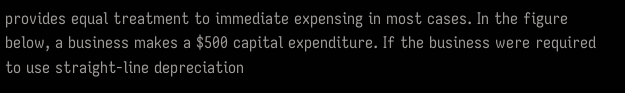provides equal treatment to immediate expensing in most cases. In the figure below, a business makes a $500 capital expenditure. If the business were required to use straight-line depreciation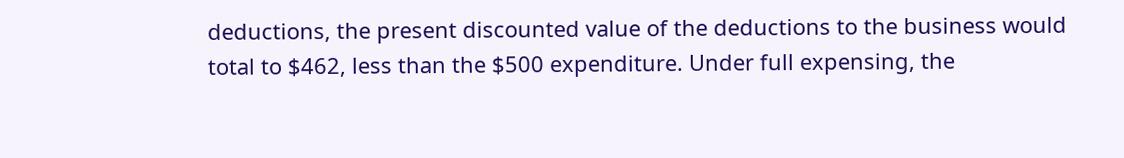deductions, the present discounted value of the deductions to the business would total to $462, less than the $500 expenditure. Under full expensing, the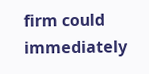firm could immediately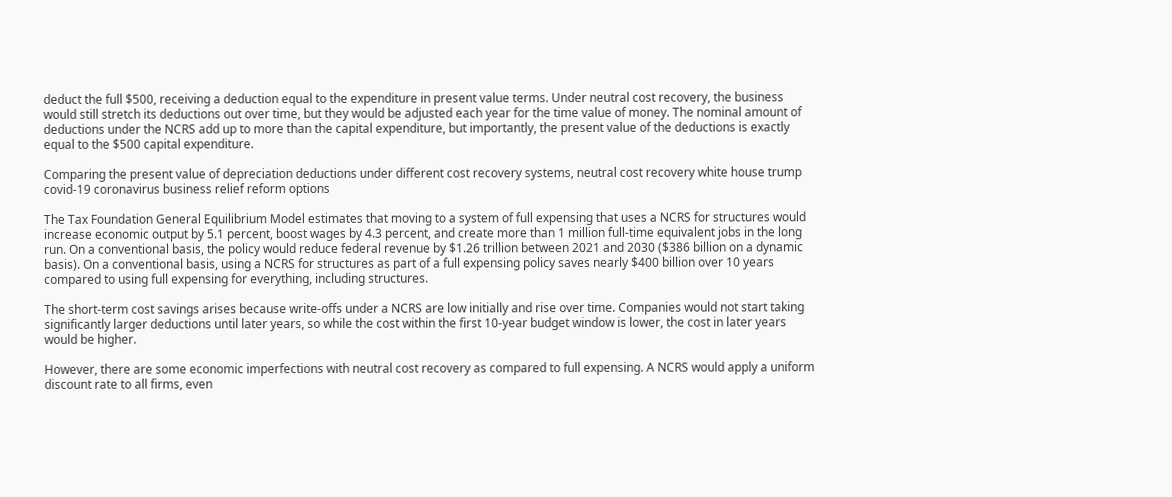deduct the full $500, receiving a deduction equal to the expenditure in present value terms. Under neutral cost recovery, the business would still stretch its deductions out over time, but they would be adjusted each year for the time value of money. The nominal amount of deductions under the NCRS add up to more than the capital expenditure, but importantly, the present value of the deductions is exactly equal to the $500 capital expenditure.

Comparing the present value of depreciation deductions under different cost recovery systems, neutral cost recovery white house trump covid-19 coronavirus business relief reform options

The Tax Foundation General Equilibrium Model estimates that moving to a system of full expensing that uses a NCRS for structures would increase economic output by 5.1 percent, boost wages by 4.3 percent, and create more than 1 million full-time equivalent jobs in the long run. On a conventional basis, the policy would reduce federal revenue by $1.26 trillion between 2021 and 2030 ($386 billion on a dynamic basis). On a conventional basis, using a NCRS for structures as part of a full expensing policy saves nearly $400 billion over 10 years compared to using full expensing for everything, including structures.

The short-term cost savings arises because write-offs under a NCRS are low initially and rise over time. Companies would not start taking significantly larger deductions until later years, so while the cost within the first 10-year budget window is lower, the cost in later years would be higher.

However, there are some economic imperfections with neutral cost recovery as compared to full expensing. A NCRS would apply a uniform discount rate to all firms, even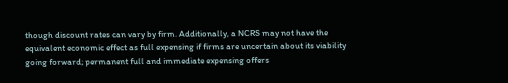though discount rates can vary by firm. Additionally, a NCRS may not have the equivalent economic effect as full expensing if firms are uncertain about its viability going forward; permanent full and immediate expensing offers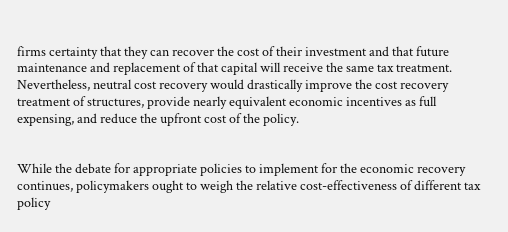firms certainty that they can recover the cost of their investment and that future maintenance and replacement of that capital will receive the same tax treatment. Nevertheless, neutral cost recovery would drastically improve the cost recovery treatment of structures, provide nearly equivalent economic incentives as full expensing, and reduce the upfront cost of the policy.


While the debate for appropriate policies to implement for the economic recovery continues, policymakers ought to weigh the relative cost-effectiveness of different tax policy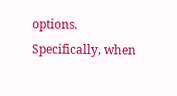options. Specifically, when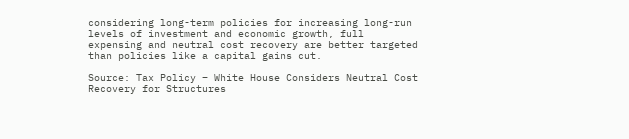considering long-term policies for increasing long-run levels of investment and economic growth, full expensing and neutral cost recovery are better targeted than policies like a capital gains cut.

Source: Tax Policy – White House Considers Neutral Cost Recovery for Structures